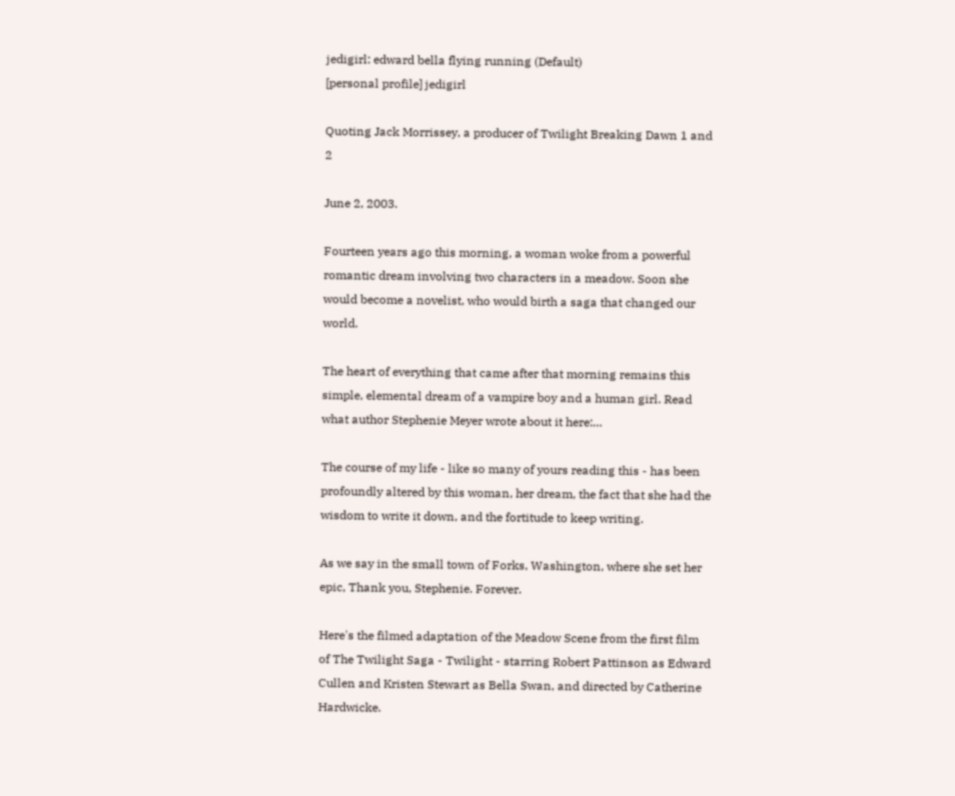jedigirl: edward bella flying running (Default)
[personal profile] jedigirl

Quoting Jack Morrissey, a producer of Twilight Breaking Dawn 1 and 2

June 2, 2003.

Fourteen years ago this morning, a woman woke from a powerful romantic dream involving two characters in a meadow. Soon she would become a novelist, who would birth a saga that changed our world.

The heart of everything that came after that morning remains this simple, elemental dream of a vampire boy and a human girl. Read what author Stephenie Meyer wrote about it here:…

The course of my life - like so many of yours reading this - has been profoundly altered by this woman, her dream, the fact that she had the wisdom to write it down, and the fortitude to keep writing.

As we say in the small town of Forks, Washington, where she set her epic, Thank you, Stephenie. Forever.

Here's the filmed adaptation of the Meadow Scene from the first film of The Twilight Saga - Twilight - starring Robert Pattinson as Edward Cullen and Kristen Stewart as Bella Swan, and directed by Catherine Hardwicke.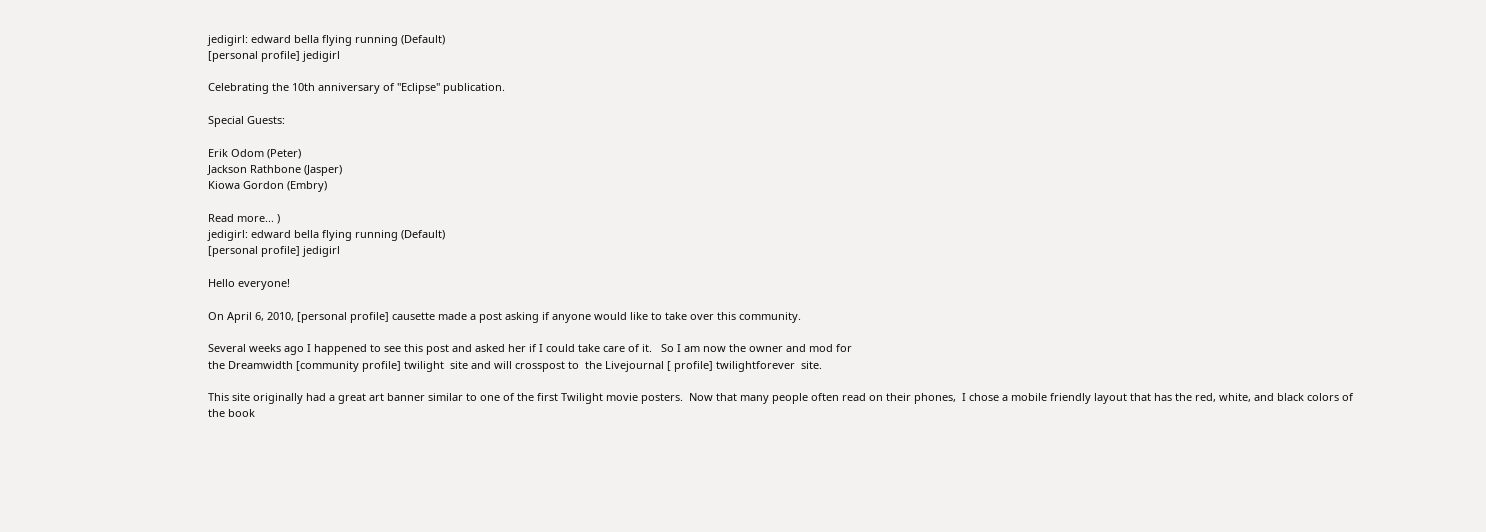jedigirl: edward bella flying running (Default)
[personal profile] jedigirl

Celebrating the 10th anniversary of "Eclipse" publication.

Special Guests:

Erik Odom (Peter)
Jackson Rathbone (Jasper)
Kiowa Gordon (Embry)

Read more... )
jedigirl: edward bella flying running (Default)
[personal profile] jedigirl

Hello everyone!

On April 6, 2010, [personal profile] causette made a post asking if anyone would like to take over this community.

Several weeks ago I happened to see this post and asked her if I could take care of it.   So I am now the owner and mod for
the Dreamwidth [community profile] twilight  site and will crosspost to  the Livejournal [ profile] twilightforever  site.

This site originally had a great art banner similar to one of the first Twilight movie posters.  Now that many people often read on their phones,  I chose a mobile friendly layout that has the red, white, and black colors of the book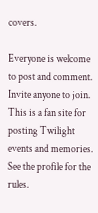covers.

Everyone is welcome to post and comment.  Invite anyone to join.
This is a fan site for posting Twilight events and memories.   See the profile for the rules.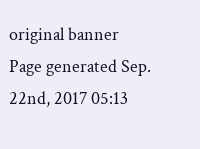original banner
Page generated Sep. 22nd, 2017 05:13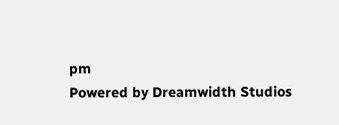pm
Powered by Dreamwidth Studios